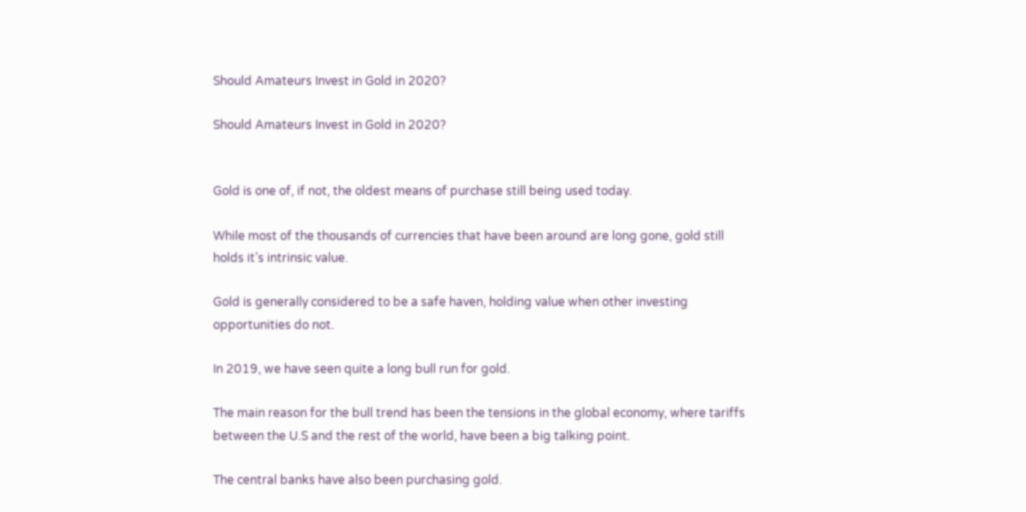Should Amateurs Invest in Gold in 2020?

Should Amateurs Invest in Gold in 2020?


Gold is one of, if not, the oldest means of purchase still being used today.

While most of the thousands of currencies that have been around are long gone, gold still holds it’s intrinsic value.

Gold is generally considered to be a safe haven, holding value when other investing opportunities do not.

In 2019, we have seen quite a long bull run for gold.

The main reason for the bull trend has been the tensions in the global economy, where tariffs between the U.S and the rest of the world, have been a big talking point.

The central banks have also been purchasing gold.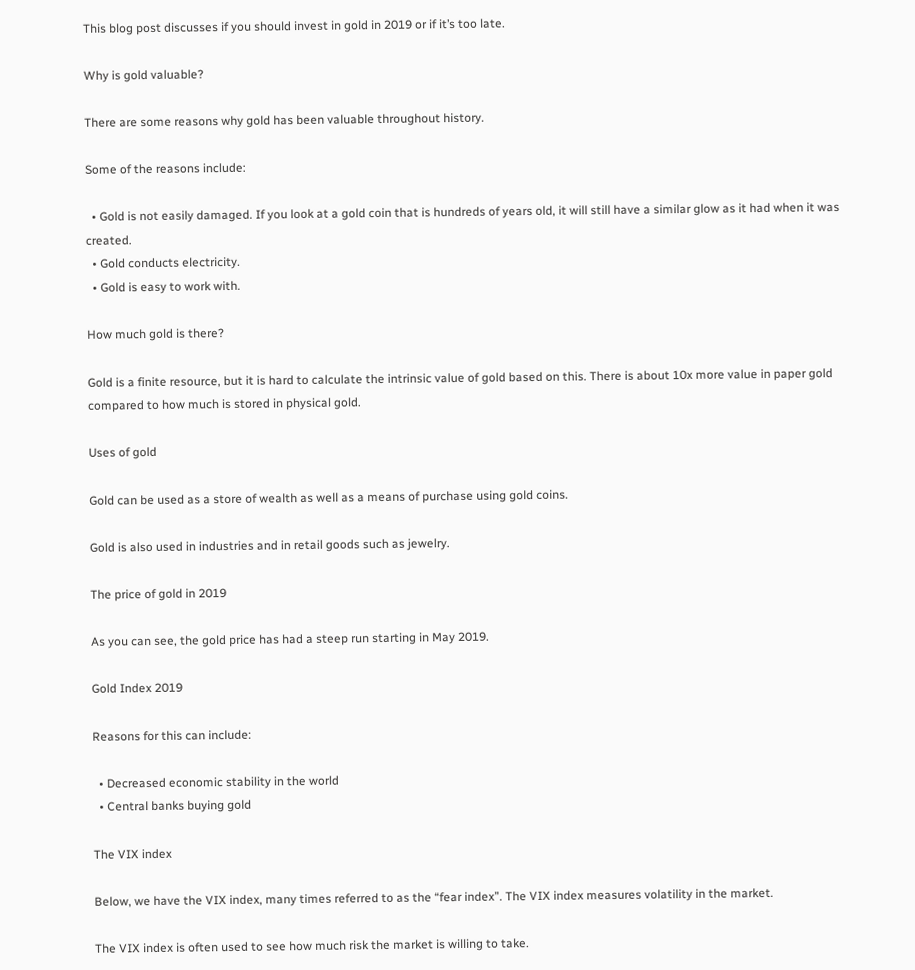This blog post discusses if you should invest in gold in 2019 or if it’s too late.

Why is gold valuable?

There are some reasons why gold has been valuable throughout history.

Some of the reasons include:

  • Gold is not easily damaged. If you look at a gold coin that is hundreds of years old, it will still have a similar glow as it had when it was created.
  • Gold conducts electricity.
  • Gold is easy to work with.

How much gold is there?

Gold is a finite resource, but it is hard to calculate the intrinsic value of gold based on this. There is about 10x more value in paper gold compared to how much is stored in physical gold.

Uses of gold

Gold can be used as a store of wealth as well as a means of purchase using gold coins.

Gold is also used in industries and in retail goods such as jewelry.

The price of gold in 2019

As you can see, the gold price has had a steep run starting in May 2019.

Gold Index 2019

Reasons for this can include:

  • Decreased economic stability in the world
  • Central banks buying gold

The VIX index

Below, we have the VIX index, many times referred to as the “fear index”. The VIX index measures volatility in the market.

The VIX index is often used to see how much risk the market is willing to take.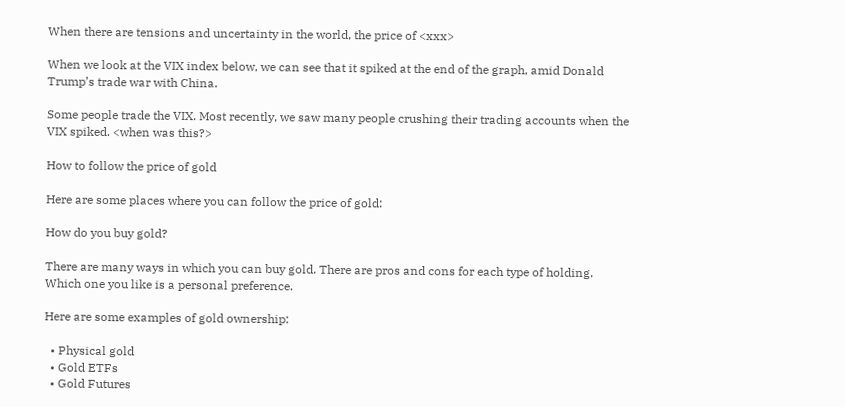When there are tensions and uncertainty in the world, the price of <xxx>

When we look at the VIX index below, we can see that it spiked at the end of the graph, amid Donald Trump’s trade war with China.

Some people trade the VIX. Most recently, we saw many people crushing their trading accounts when the VIX spiked. <when was this?>

How to follow the price of gold

Here are some places where you can follow the price of gold:

How do you buy gold?

There are many ways in which you can buy gold. There are pros and cons for each type of holding. Which one you like is a personal preference.

Here are some examples of gold ownership:

  • Physical gold
  • Gold ETFs
  • Gold Futures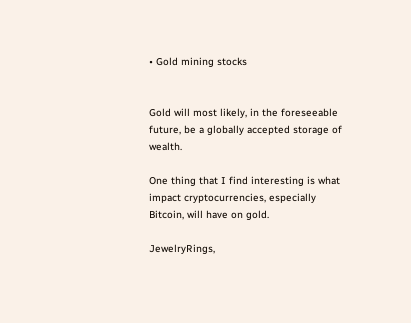• Gold mining stocks


Gold will most likely, in the foreseeable future, be a globally accepted storage of wealth.

One thing that I find interesting is what impact cryptocurrencies, especially Bitcoin, will have on gold.

JewelryRings,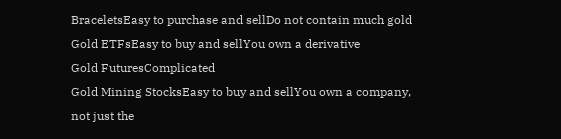BraceletsEasy to purchase and sellDo not contain much gold
Gold ETFsEasy to buy and sellYou own a derivative
Gold FuturesComplicated
Gold Mining StocksEasy to buy and sellYou own a company, not just the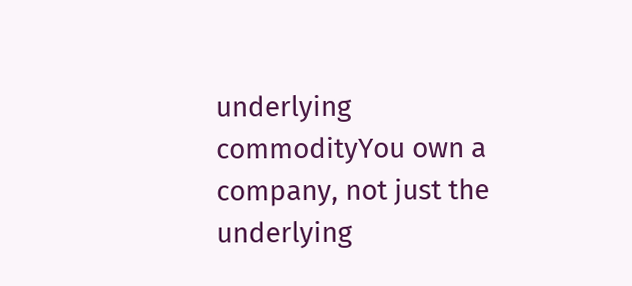underlying commodityYou own a company, not just the underlying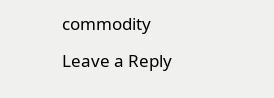commodity

Leave a Reply